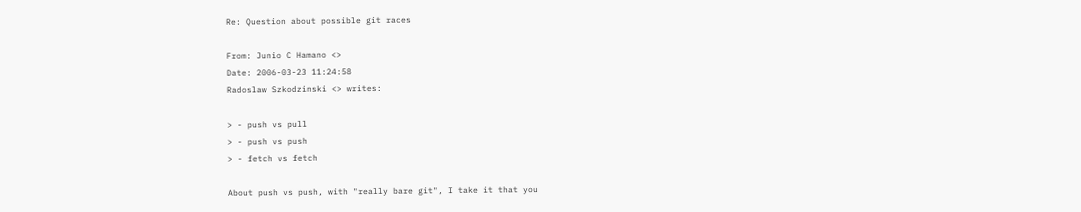Re: Question about possible git races

From: Junio C Hamano <>
Date: 2006-03-23 11:24:58
Radoslaw Szkodzinski <> writes:

> - push vs pull
> - push vs push
> - fetch vs fetch

About push vs push, with "really bare git", I take it that you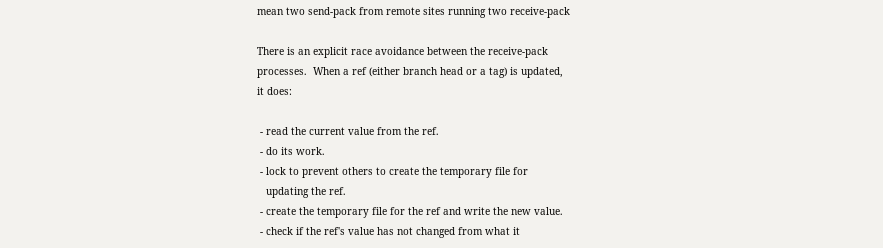mean two send-pack from remote sites running two receive-pack

There is an explicit race avoidance between the receive-pack
processes.  When a ref (either branch head or a tag) is updated,
it does:

 - read the current value from the ref.
 - do its work.
 - lock to prevent others to create the temporary file for
   updating the ref.
 - create the temporary file for the ref and write the new value.
 - check if the ref's value has not changed from what it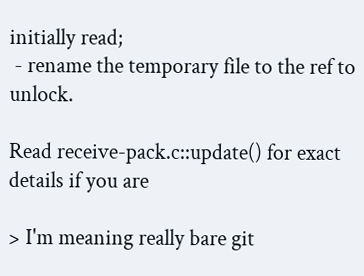initially read;
 - rename the temporary file to the ref to unlock.

Read receive-pack.c::update() for exact details if you are

> I'm meaning really bare git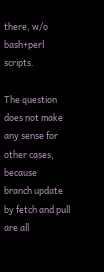there, w/o bash+perl scripts.

The question does not make any sense for other cases, because
branch update by fetch and pull are all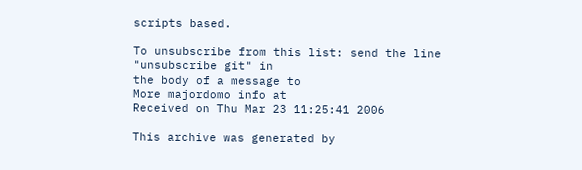scripts based.

To unsubscribe from this list: send the line "unsubscribe git" in
the body of a message to
More majordomo info at
Received on Thu Mar 23 11:25:41 2006

This archive was generated by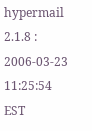hypermail 2.1.8 : 2006-03-23 11:25:54 EST